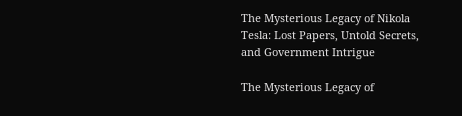The Mysterious Legacy of Nikola Tesla: Lost Papers, Untold Secrets, and Government Intrigue

The Mysterious Legacy of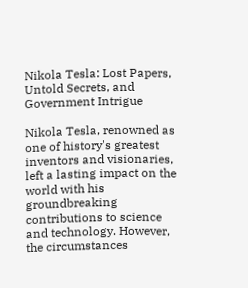Nikola Tesla: Lost Papers, Untold Secrets, and Government Intrigue

Nikola Tesla, renowned as one of history's greatest inventors and visionaries, left a lasting impact on the world with his groundbreaking contributions to science and technology. However, the circumstances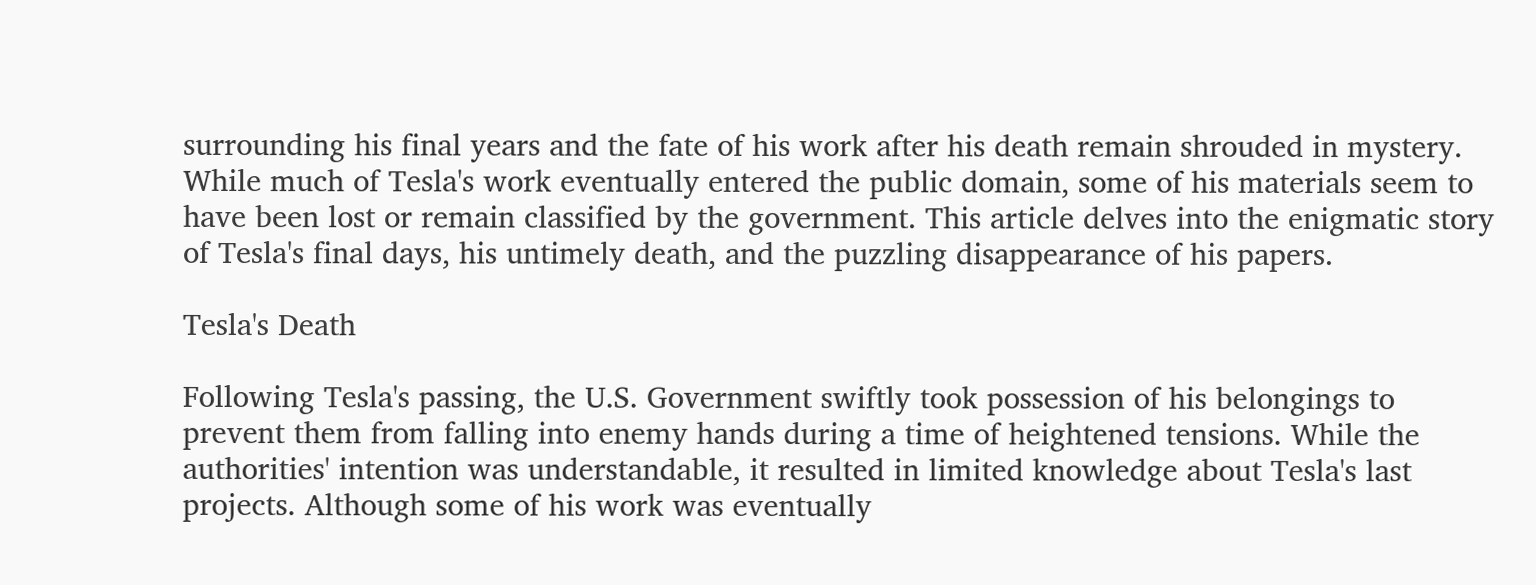surrounding his final years and the fate of his work after his death remain shrouded in mystery. While much of Tesla's work eventually entered the public domain, some of his materials seem to have been lost or remain classified by the government. This article delves into the enigmatic story of Tesla's final days, his untimely death, and the puzzling disappearance of his papers.

Tesla's Death

Following Tesla's passing, the U.S. Government swiftly took possession of his belongings to prevent them from falling into enemy hands during a time of heightened tensions. While the authorities' intention was understandable, it resulted in limited knowledge about Tesla's last projects. Although some of his work was eventually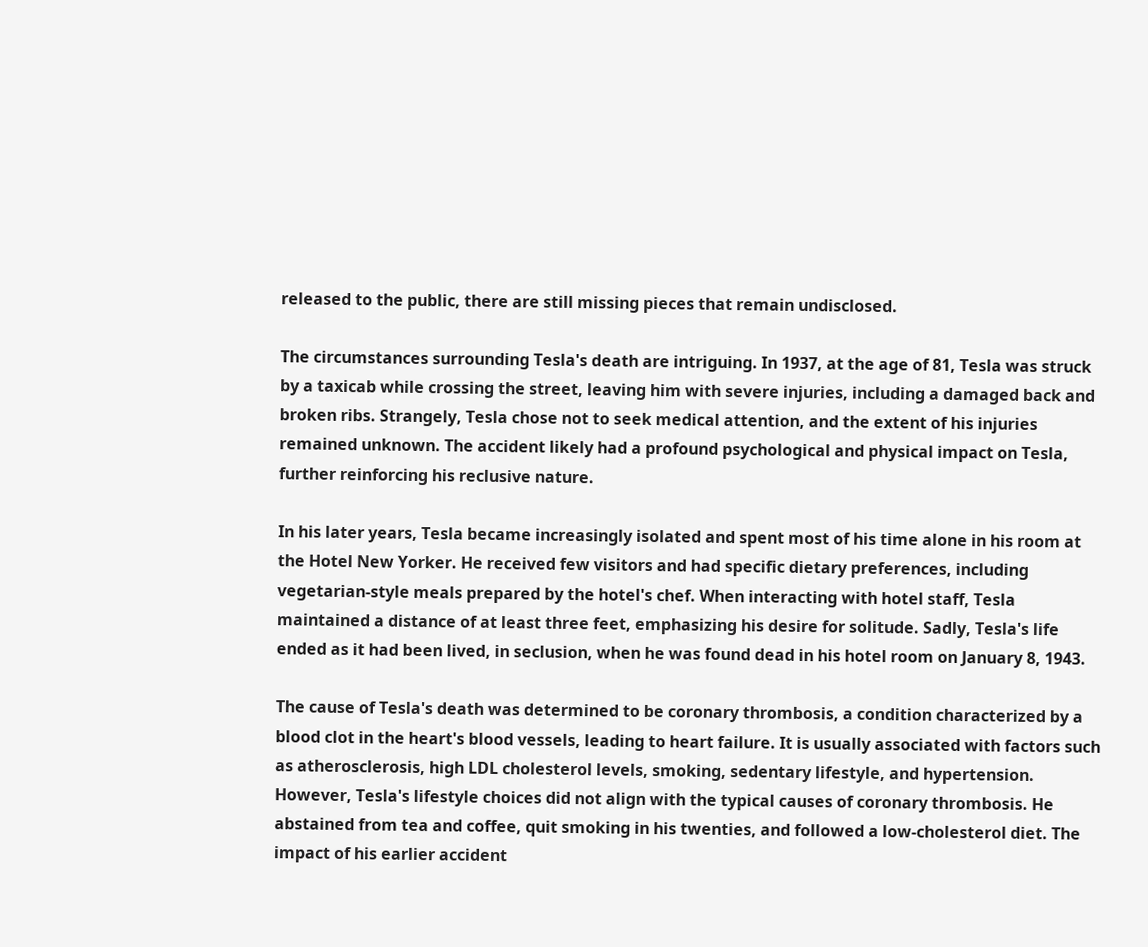released to the public, there are still missing pieces that remain undisclosed.

The circumstances surrounding Tesla's death are intriguing. In 1937, at the age of 81, Tesla was struck by a taxicab while crossing the street, leaving him with severe injuries, including a damaged back and broken ribs. Strangely, Tesla chose not to seek medical attention, and the extent of his injuries remained unknown. The accident likely had a profound psychological and physical impact on Tesla, further reinforcing his reclusive nature.

In his later years, Tesla became increasingly isolated and spent most of his time alone in his room at the Hotel New Yorker. He received few visitors and had specific dietary preferences, including vegetarian-style meals prepared by the hotel's chef. When interacting with hotel staff, Tesla maintained a distance of at least three feet, emphasizing his desire for solitude. Sadly, Tesla's life ended as it had been lived, in seclusion, when he was found dead in his hotel room on January 8, 1943.

The cause of Tesla's death was determined to be coronary thrombosis, a condition characterized by a blood clot in the heart's blood vessels, leading to heart failure. It is usually associated with factors such as atherosclerosis, high LDL cholesterol levels, smoking, sedentary lifestyle, and hypertension. However, Tesla's lifestyle choices did not align with the typical causes of coronary thrombosis. He abstained from tea and coffee, quit smoking in his twenties, and followed a low-cholesterol diet. The impact of his earlier accident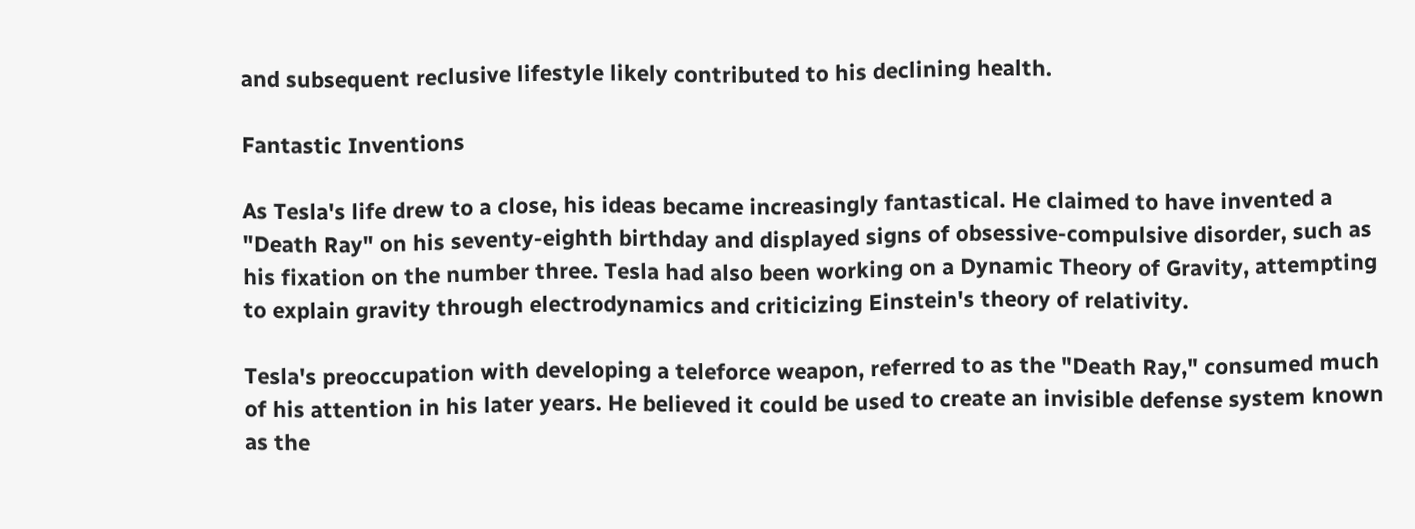and subsequent reclusive lifestyle likely contributed to his declining health.

Fantastic Inventions

As Tesla's life drew to a close, his ideas became increasingly fantastical. He claimed to have invented a "Death Ray" on his seventy-eighth birthday and displayed signs of obsessive-compulsive disorder, such as his fixation on the number three. Tesla had also been working on a Dynamic Theory of Gravity, attempting to explain gravity through electrodynamics and criticizing Einstein's theory of relativity.

Tesla's preoccupation with developing a teleforce weapon, referred to as the "Death Ray," consumed much of his attention in his later years. He believed it could be used to create an invisible defense system known as the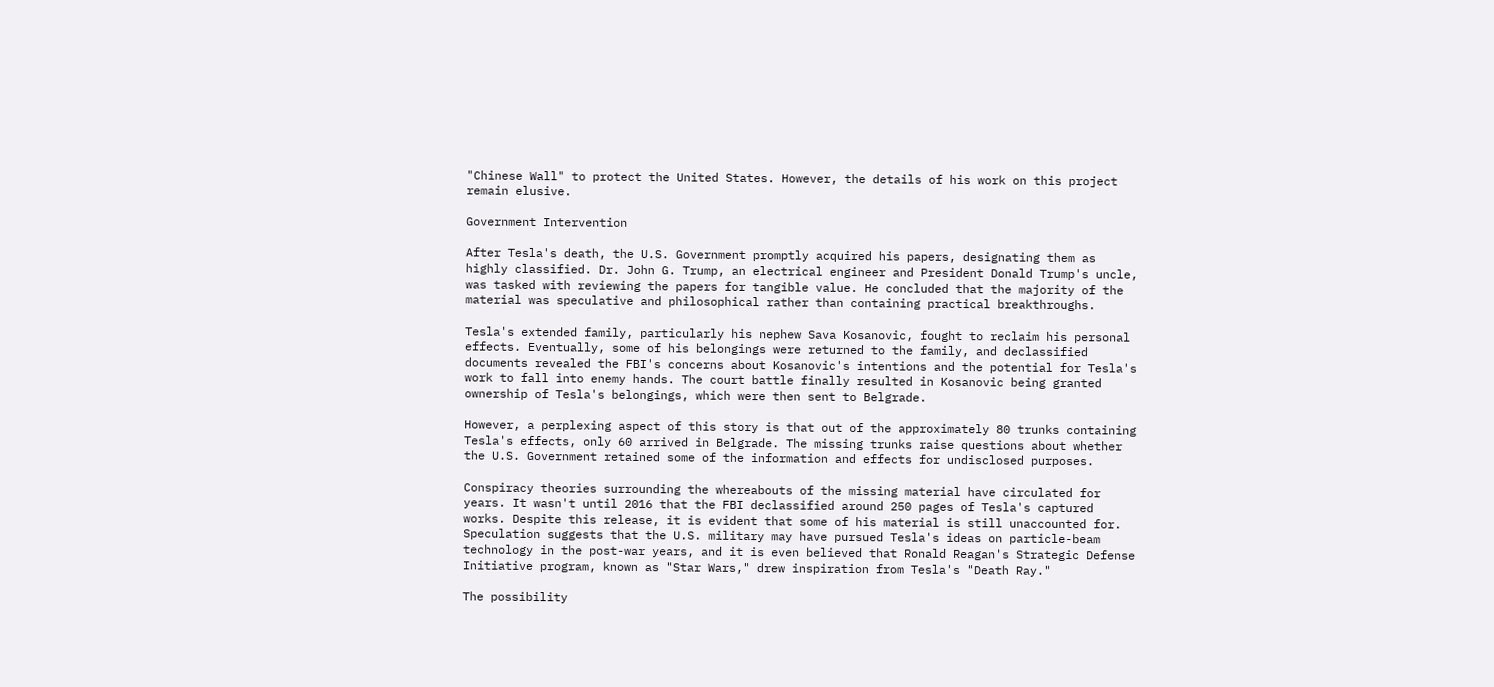"Chinese Wall" to protect the United States. However, the details of his work on this project remain elusive.

Government Intervention

After Tesla's death, the U.S. Government promptly acquired his papers, designating them as highly classified. Dr. John G. Trump, an electrical engineer and President Donald Trump's uncle, was tasked with reviewing the papers for tangible value. He concluded that the majority of the material was speculative and philosophical rather than containing practical breakthroughs.

Tesla's extended family, particularly his nephew Sava Kosanovic, fought to reclaim his personal effects. Eventually, some of his belongings were returned to the family, and declassified documents revealed the FBI's concerns about Kosanovic's intentions and the potential for Tesla's work to fall into enemy hands. The court battle finally resulted in Kosanovic being granted ownership of Tesla's belongings, which were then sent to Belgrade.

However, a perplexing aspect of this story is that out of the approximately 80 trunks containing Tesla's effects, only 60 arrived in Belgrade. The missing trunks raise questions about whether the U.S. Government retained some of the information and effects for undisclosed purposes.

Conspiracy theories surrounding the whereabouts of the missing material have circulated for years. It wasn't until 2016 that the FBI declassified around 250 pages of Tesla's captured works. Despite this release, it is evident that some of his material is still unaccounted for. Speculation suggests that the U.S. military may have pursued Tesla's ideas on particle-beam technology in the post-war years, and it is even believed that Ronald Reagan's Strategic Defense Initiative program, known as "Star Wars," drew inspiration from Tesla's "Death Ray."

The possibility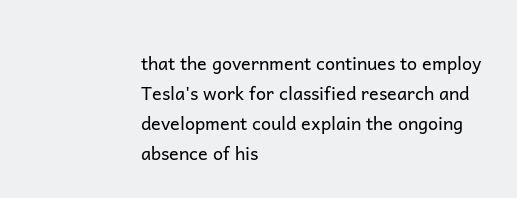that the government continues to employ Tesla's work for classified research and development could explain the ongoing absence of his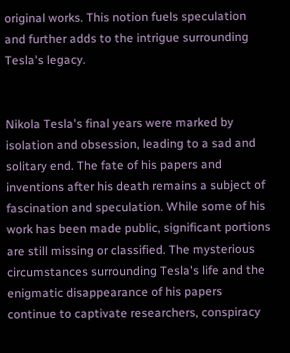original works. This notion fuels speculation and further adds to the intrigue surrounding Tesla's legacy.


Nikola Tesla's final years were marked by isolation and obsession, leading to a sad and solitary end. The fate of his papers and inventions after his death remains a subject of fascination and speculation. While some of his work has been made public, significant portions are still missing or classified. The mysterious circumstances surrounding Tesla's life and the enigmatic disappearance of his papers continue to captivate researchers, conspiracy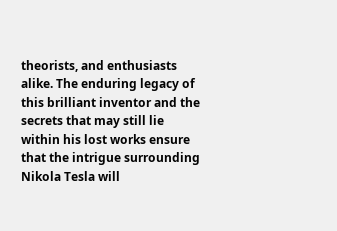theorists, and enthusiasts alike. The enduring legacy of this brilliant inventor and the secrets that may still lie within his lost works ensure that the intrigue surrounding Nikola Tesla will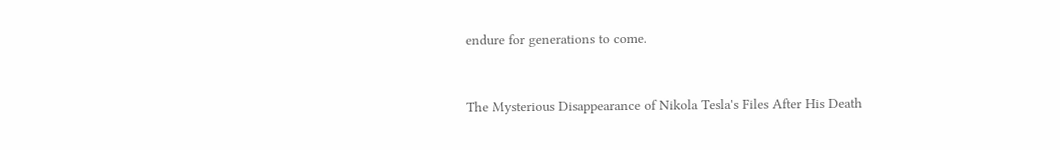endure for generations to come.


The Mysterious Disappearance of Nikola Tesla's Files After His Death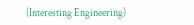(Interesting Engineering)